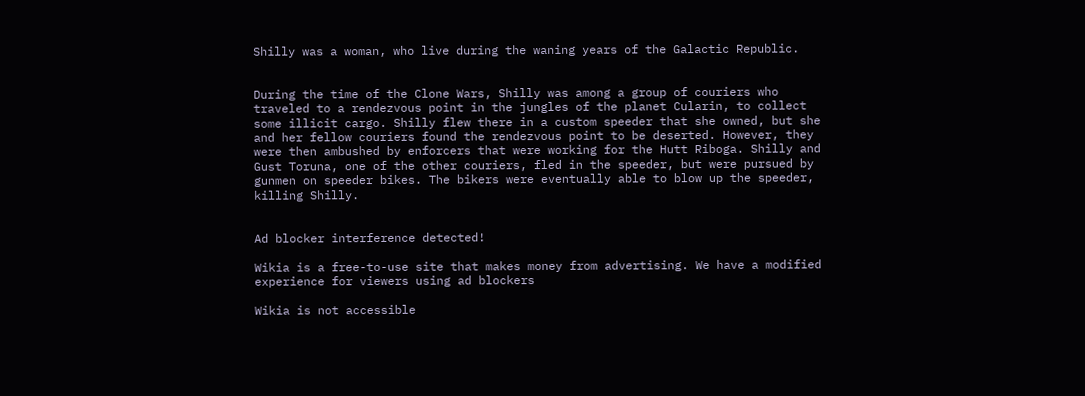Shilly was a woman, who live during the waning years of the Galactic Republic.


During the time of the Clone Wars, Shilly was among a group of couriers who traveled to a rendezvous point in the jungles of the planet Cularin, to collect some illicit cargo. Shilly flew there in a custom speeder that she owned, but she and her fellow couriers found the rendezvous point to be deserted. However, they were then ambushed by enforcers that were working for the Hutt Riboga. Shilly and Gust Toruna, one of the other couriers, fled in the speeder, but were pursued by gunmen on speeder bikes. The bikers were eventually able to blow up the speeder, killing Shilly.


Ad blocker interference detected!

Wikia is a free-to-use site that makes money from advertising. We have a modified experience for viewers using ad blockers

Wikia is not accessible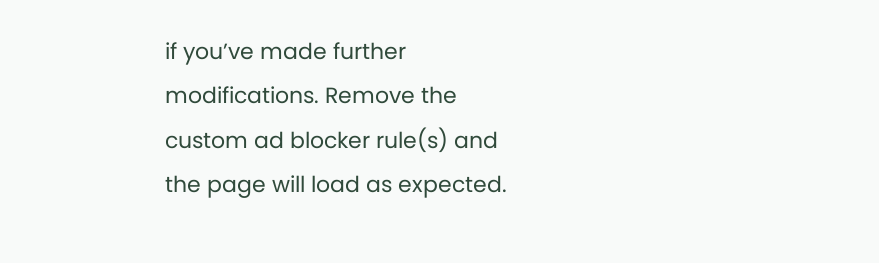if you’ve made further modifications. Remove the custom ad blocker rule(s) and the page will load as expected.